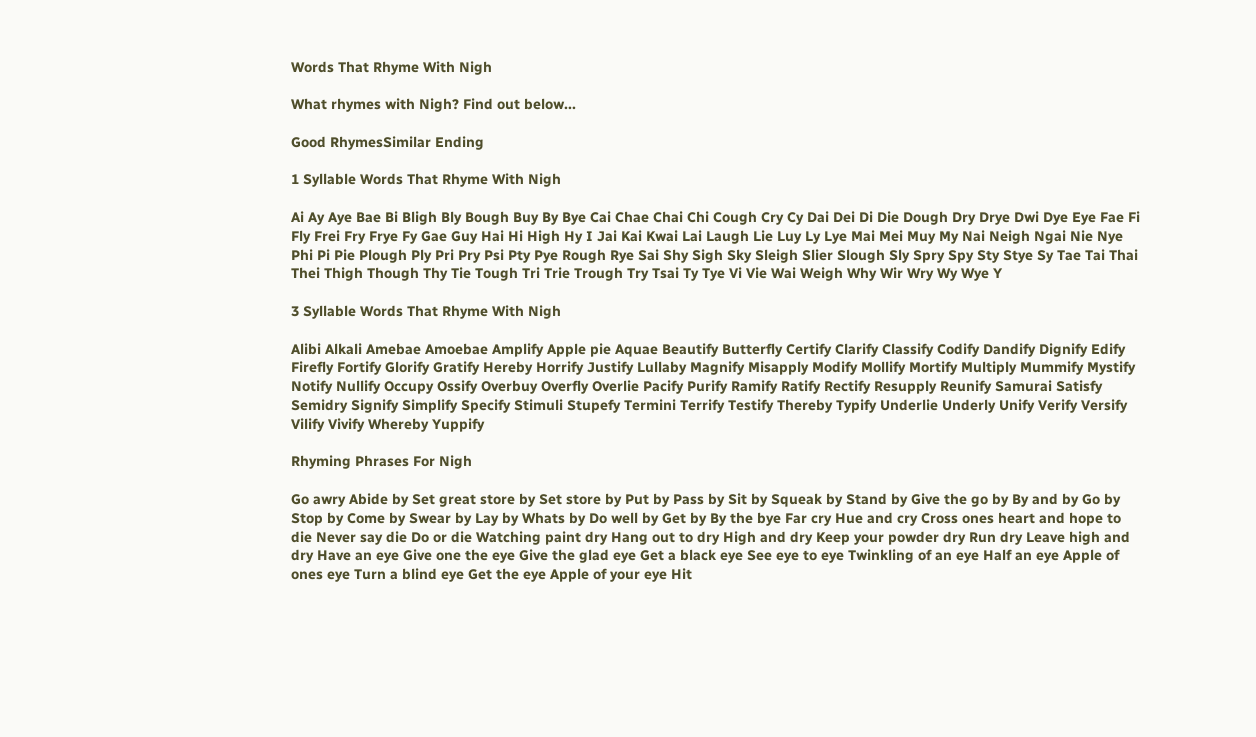Words That Rhyme With Nigh

What rhymes with Nigh? Find out below...

Good RhymesSimilar Ending

1 Syllable Words That Rhyme With Nigh

Ai Ay Aye Bae Bi Bligh Bly Bough Buy By Bye Cai Chae Chai Chi Cough Cry Cy Dai Dei Di Die Dough Dry Drye Dwi Dye Eye Fae Fi Fly Frei Fry Frye Fy Gae Guy Hai Hi High Hy I Jai Kai Kwai Lai Laugh Lie Luy Ly Lye Mai Mei Muy My Nai Neigh Ngai Nie Nye Phi Pi Pie Plough Ply Pri Pry Psi Pty Pye Rough Rye Sai Shy Sigh Sky Sleigh Slier Slough Sly Spry Spy Sty Stye Sy Tae Tai Thai Thei Thigh Though Thy Tie Tough Tri Trie Trough Try Tsai Ty Tye Vi Vie Wai Weigh Why Wir Wry Wy Wye Y

3 Syllable Words That Rhyme With Nigh

Alibi Alkali Amebae Amoebae Amplify Apple pie Aquae Beautify Butterfly Certify Clarify Classify Codify Dandify Dignify Edify Firefly Fortify Glorify Gratify Hereby Horrify Justify Lullaby Magnify Misapply Modify Mollify Mortify Multiply Mummify Mystify Notify Nullify Occupy Ossify Overbuy Overfly Overlie Pacify Purify Ramify Ratify Rectify Resupply Reunify Samurai Satisfy Semidry Signify Simplify Specify Stimuli Stupefy Termini Terrify Testify Thereby Typify Underlie Underly Unify Verify Versify Vilify Vivify Whereby Yuppify

Rhyming Phrases For Nigh

Go awry Abide by Set great store by Set store by Put by Pass by Sit by Squeak by Stand by Give the go by By and by Go by Stop by Come by Swear by Lay by Whats by Do well by Get by By the bye Far cry Hue and cry Cross ones heart and hope to die Never say die Do or die Watching paint dry Hang out to dry High and dry Keep your powder dry Run dry Leave high and dry Have an eye Give one the eye Give the glad eye Get a black eye See eye to eye Twinkling of an eye Half an eye Apple of ones eye Turn a blind eye Get the eye Apple of your eye Hit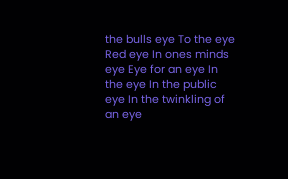the bulls eye To the eye Red eye In ones minds eye Eye for an eye In the eye In the public eye In the twinkling of an eye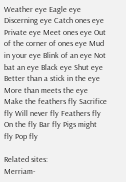Weather eye Eagle eye Discerning eye Catch ones eye Private eye Meet ones eye Out of the corner of ones eye Mud in your eye Blink of an eye Not bat an eye Black eye Shut eye Better than a stick in the eye More than meets the eye Make the feathers fly Sacrifice fly Will never fly Feathers fly On the fly Bar fly Pigs might fly Pop fly

Related sites:
Merriam-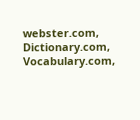webster.com, Dictionary.com, Vocabulary.com,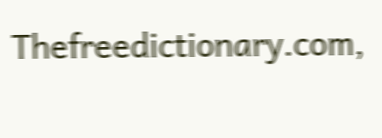Thefreedictionary.com,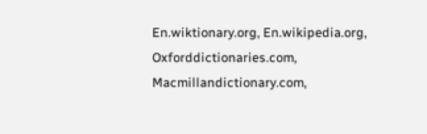En.wiktionary.org, En.wikipedia.org, Oxforddictionaries.com, Macmillandictionary.com,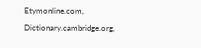Etymonline.com, Dictionary.cambridge.org,